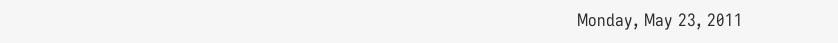Monday, May 23, 2011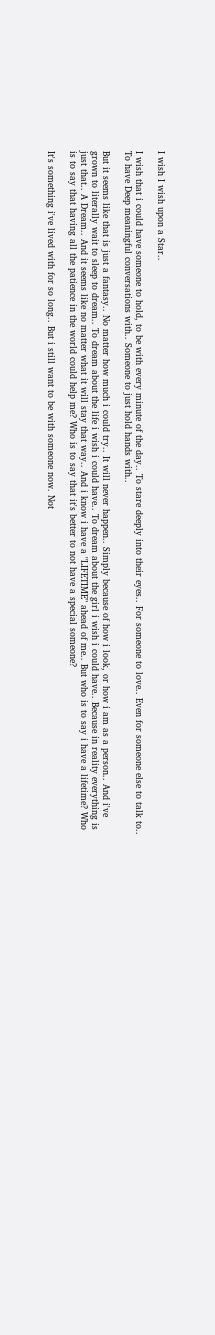I wish I wish upon a Star..

I wish that i could have someone to hold, to be with every minute of the day.. To stare deeply into their eyes.. For someone to love.. Even for someone else to talk to.. To have Deep meaningful conversations with.. Someone to just hold hands with..

But it seems like that is just a fantasy.. No matter how much i could try.. It will never happen.. Simply because of how i look, or how i am as a person.. And i've grown to literally wait to sleep to dream.. To dream about the life i wish i could have.. To dream about the girl i wish i could have.. Because in reality everything is just that.. A Dream.. And it seems like no matter what it will stay that way.. And i know i have a "LIFETIME" ahead of me.. But who is to say i have a lifetime? Who is to say that having all the patience in the world could help me? Who is to say that it's better to not have a special someone?

It's something i've lived with for so long.. But i still want to be with someone now. Not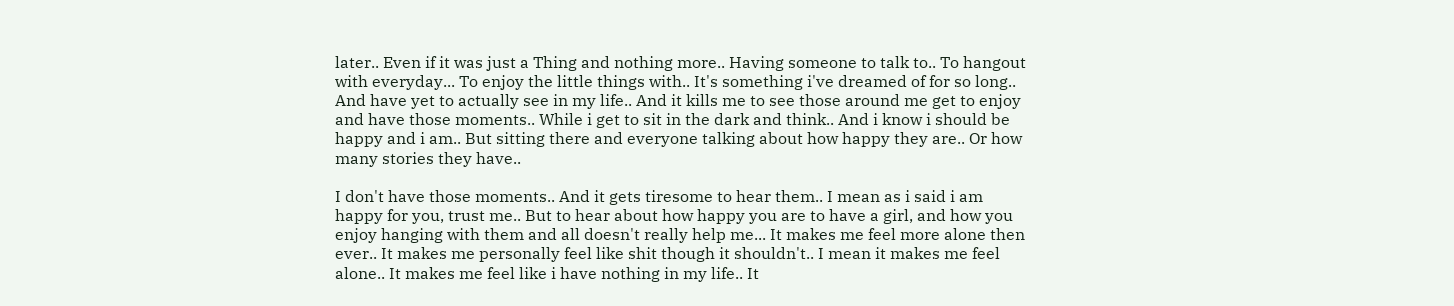later.. Even if it was just a Thing and nothing more.. Having someone to talk to.. To hangout with everyday... To enjoy the little things with.. It's something i've dreamed of for so long.. And have yet to actually see in my life.. And it kills me to see those around me get to enjoy and have those moments.. While i get to sit in the dark and think.. And i know i should be happy and i am.. But sitting there and everyone talking about how happy they are.. Or how many stories they have..

I don't have those moments.. And it gets tiresome to hear them.. I mean as i said i am happy for you, trust me.. But to hear about how happy you are to have a girl, and how you enjoy hanging with them and all doesn't really help me... It makes me feel more alone then ever.. It makes me personally feel like shit though it shouldn't.. I mean it makes me feel alone.. It makes me feel like i have nothing in my life.. It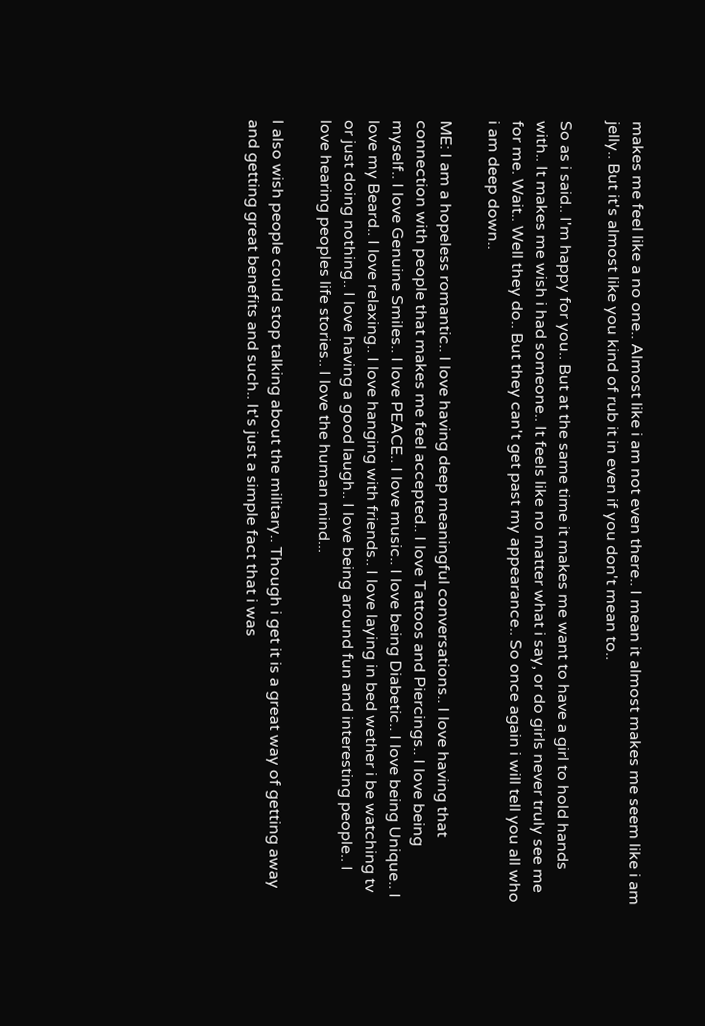makes me feel like a no one.. Almost like i am not even there.. I mean it almost makes me seem like i am jelly.. But it's almost like you kind of rub it in even if you don't mean to..

So as i said.. I'm happy for you.. But at the same time it makes me want to have a girl to hold hands with.. It makes me wish i had someone.. It feels like no matter what i say, or do girls never truly see me for me. Wait.. Well they do.. But they can't get past my appearance.. So once again i will tell you all who i am deep down..

ME: I am a hopeless romantic.. I love having deep meaningful conversations.. I love having that connection with people that makes me feel accepted.. I love Tattoos and Piercings.. I love being myself.. I love Genuine Smiles.. I love PEACE.. I love music.. I love being Diabetic.. I love being Unique.. I love my Beard.. I love relaxing.. I love hanging with friends.. I love laying in bed wether i be watching tv or just doing nothing.. I love having a good laugh.. I love being around fun and interesting people.. I love hearing peoples life stories.. I love the human mind...

I also wish people could stop talking about the military.. Though i get it is a great way of getting away and getting great benefits and such.. It's just a simple fact that i was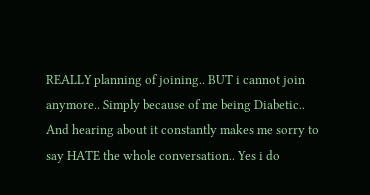REALLY planning of joining.. BUT i cannot join anymore.. Simply because of me being Diabetic.. And hearing about it constantly makes me sorry to say HATE the whole conversation.. Yes i do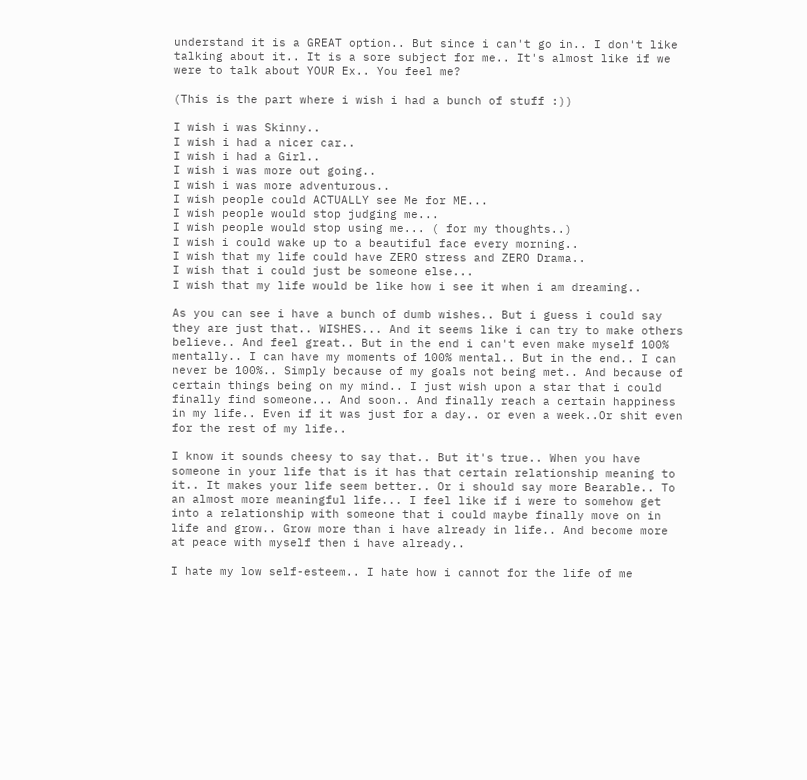understand it is a GREAT option.. But since i can't go in.. I don't like talking about it.. It is a sore subject for me.. It's almost like if we were to talk about YOUR Ex.. You feel me?

(This is the part where i wish i had a bunch of stuff :))

I wish i was Skinny..
I wish i had a nicer car..
I wish i had a Girl..
I wish i was more out going..
I wish i was more adventurous..
I wish people could ACTUALLY see Me for ME...
I wish people would stop judging me...
I wish people would stop using me... ( for my thoughts..)
I wish i could wake up to a beautiful face every morning..
I wish that my life could have ZERO stress and ZERO Drama..
I wish that i could just be someone else...
I wish that my life would be like how i see it when i am dreaming..

As you can see i have a bunch of dumb wishes.. But i guess i could say they are just that.. WISHES... And it seems like i can try to make others believe.. And feel great.. But in the end i can't even make myself 100% mentally.. I can have my moments of 100% mental.. But in the end.. I can never be 100%.. Simply because of my goals not being met.. And because of certain things being on my mind.. I just wish upon a star that i could finally find someone... And soon.. And finally reach a certain happiness in my life.. Even if it was just for a day.. or even a week..Or shit even for the rest of my life..

I know it sounds cheesy to say that.. But it's true.. When you have someone in your life that is it has that certain relationship meaning to it.. It makes your life seem better.. Or i should say more Bearable.. To an almost more meaningful life... I feel like if i were to somehow get into a relationship with someone that i could maybe finally move on in life and grow.. Grow more than i have already in life.. And become more at peace with myself then i have already..

I hate my low self-esteem.. I hate how i cannot for the life of me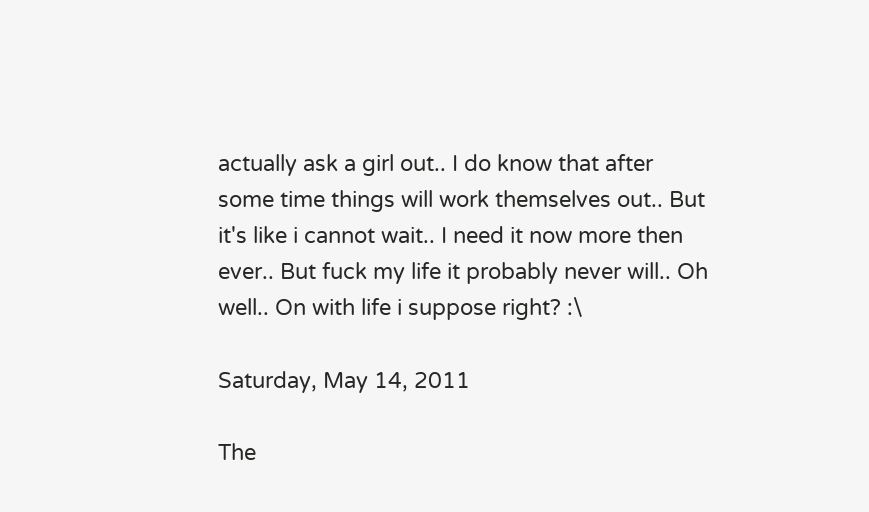actually ask a girl out.. I do know that after some time things will work themselves out.. But it's like i cannot wait.. I need it now more then ever.. But fuck my life it probably never will.. Oh well.. On with life i suppose right? :\

Saturday, May 14, 2011

The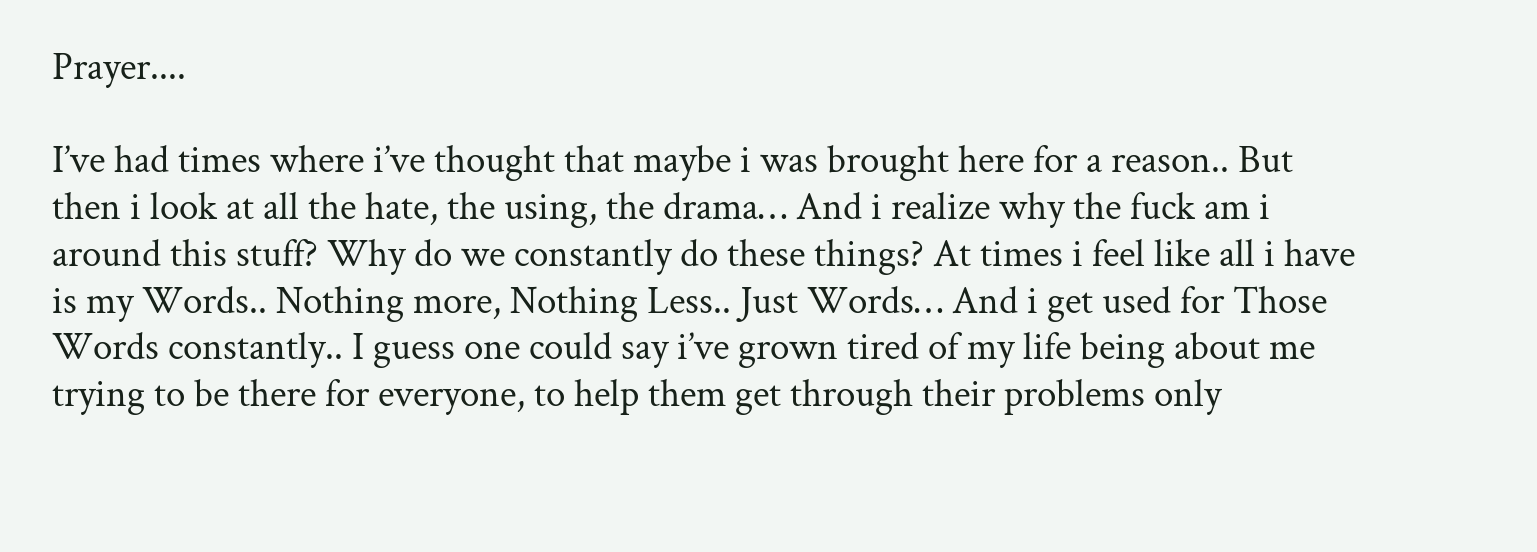Prayer....

I’ve had times where i’ve thought that maybe i was brought here for a reason.. But then i look at all the hate, the using, the drama… And i realize why the fuck am i around this stuff? Why do we constantly do these things? At times i feel like all i have is my Words.. Nothing more, Nothing Less.. Just Words… And i get used for Those Words constantly.. I guess one could say i’ve grown tired of my life being about me trying to be there for everyone, to help them get through their problems only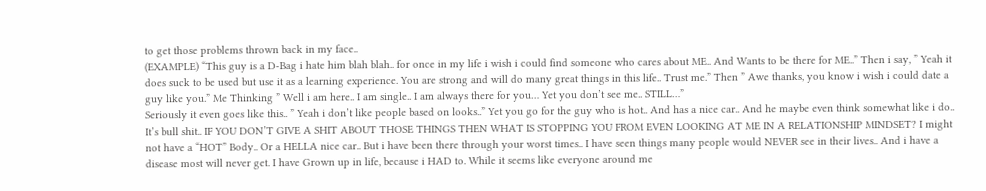to get those problems thrown back in my face..
(EXAMPLE) “This guy is a D-Bag i hate him blah blah.. for once in my life i wish i could find someone who cares about ME.. And Wants to be there for ME..” Then i say, ” Yeah it does suck to be used but use it as a learning experience. You are strong and will do many great things in this life.. Trust me.” Then ” Awe thanks, you know i wish i could date a guy like you.” Me Thinking ” Well i am here.. I am single.. I am always there for you… Yet you don’t see me.. STILL…”
Seriously it even goes like this.. ” Yeah i don’t like people based on looks..” Yet you go for the guy who is hot.. And has a nice car.. And he maybe even think somewhat like i do.. It’s bull shit.. IF YOU DON’T GIVE A SHIT ABOUT THOSE THINGS THEN WHAT IS STOPPING YOU FROM EVEN LOOKING AT ME IN A RELATIONSHIP MINDSET? I might not have a “HOT” Body.. Or a HELLA nice car.. But i have been there through your worst times.. I have seen things many people would NEVER see in their lives.. And i have a disease most will never get. I have Grown up in life, because i HAD to. While it seems like everyone around me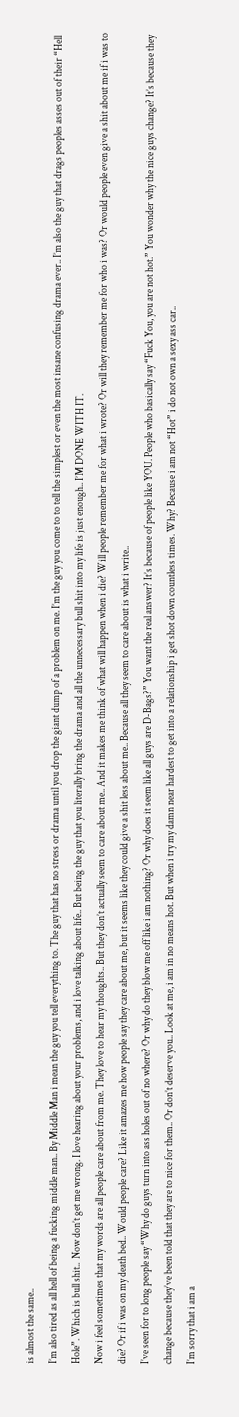is almost the same..
I’m also tired as all hell of being a fucking middle man.. By Middle Man i mean the guy you tell everything to. The guy that has no stress or drama until you drop the giant dump of a problem on me. I’m the guy you come to to tell the simplest or even the most insane confusing drama ever.. I’m also the guy that drags peoples asses out of their “Hell Hole”. Which is bull shit..  Now don’t get me wrong. I love hearing about your problems, and i love talking about life.. But being the guy that you literally bring the drama and all the unnecessary bull shit into my life is just enough.. I’M DONE WITH IT.
Now i feel sometimes that my words are all people care about from me. They love to hear my thoughts.. But they don’t actually seem to care about me.. And it makes me think of what will happen when i die? Will people remember me for what i wrote? Or will they remember me for who i was? Or would people even give a shit about me if i was to die? Or if i was on my death bed.. Would people care? Like it amazes me how people say they care about me, but it seems like they could give a shit less about me.. Because all they seem to care about is what i write..
I’ve seen for to long people say “Why do guys turn into ass holes out of no where? Or why do they blow me off like i am nothing? Or why does it seem like all guys are D-Bags?” You want the real answer? It’s because of people like YOU. People who basically say “Fuck You, you are not hot.” You wonder why the nice guys change? It’s because they change because they’ve been told that they are to nice for them.. Or don’t deserve you.. Look at me, i am in no means hot. But when i try my damn near hardest to get into a relationship i get shot down countless times. Why? Because i am not “Hot” i do not own a sexy ass car..
I’m sorry that i am a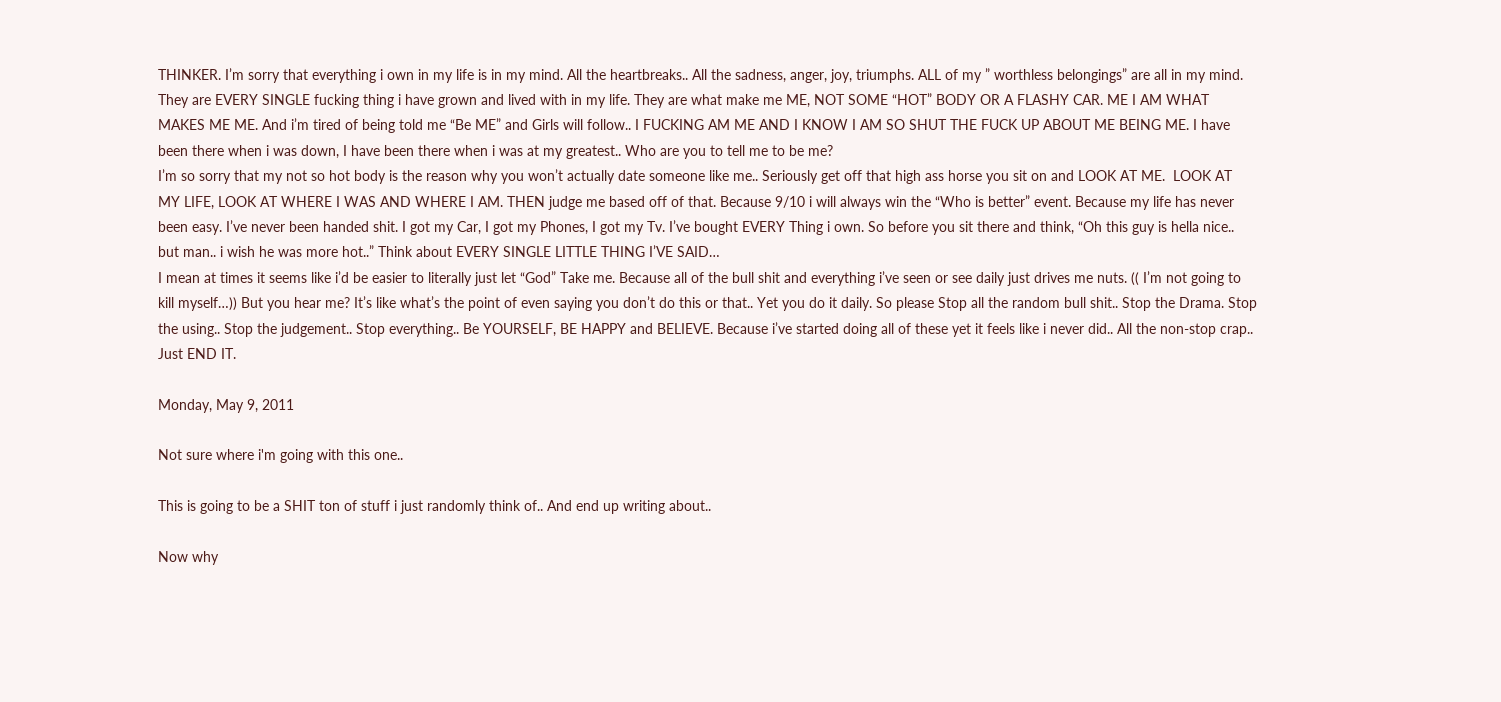THINKER. I’m sorry that everything i own in my life is in my mind. All the heartbreaks.. All the sadness, anger, joy, triumphs. ALL of my ” worthless belongings” are all in my mind. They are EVERY SINGLE fucking thing i have grown and lived with in my life. They are what make me ME, NOT SOME “HOT” BODY OR A FLASHY CAR. ME I AM WHAT MAKES ME ME. And i’m tired of being told me “Be ME” and Girls will follow.. I FUCKING AM ME AND I KNOW I AM SO SHUT THE FUCK UP ABOUT ME BEING ME. I have been there when i was down, I have been there when i was at my greatest.. Who are you to tell me to be me?
I’m so sorry that my not so hot body is the reason why you won’t actually date someone like me.. Seriously get off that high ass horse you sit on and LOOK AT ME.  LOOK AT MY LIFE, LOOK AT WHERE I WAS AND WHERE I AM. THEN judge me based off of that. Because 9/10 i will always win the “Who is better” event. Because my life has never been easy. I’ve never been handed shit. I got my Car, I got my Phones, I got my Tv. I’ve bought EVERY Thing i own. So before you sit there and think, “Oh this guy is hella nice.. but man.. i wish he was more hot..” Think about EVERY SINGLE LITTLE THING I’VE SAID…
I mean at times it seems like i’d be easier to literally just let “God” Take me. Because all of the bull shit and everything i’ve seen or see daily just drives me nuts. (( I’m not going to kill myself…)) But you hear me? It’s like what’s the point of even saying you don’t do this or that.. Yet you do it daily. So please Stop all the random bull shit.. Stop the Drama. Stop the using.. Stop the judgement.. Stop everything.. Be YOURSELF, BE HAPPY and BELIEVE. Because i’ve started doing all of these yet it feels like i never did.. All the non-stop crap.. Just END IT.

Monday, May 9, 2011

Not sure where i'm going with this one..

This is going to be a SHIT ton of stuff i just randomly think of.. And end up writing about..

Now why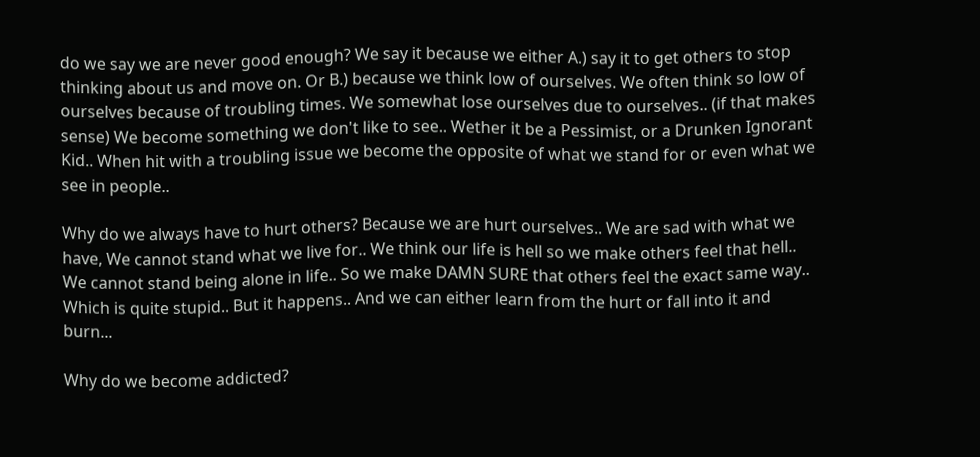do we say we are never good enough? We say it because we either A.) say it to get others to stop thinking about us and move on. Or B.) because we think low of ourselves. We often think so low of ourselves because of troubling times. We somewhat lose ourselves due to ourselves.. (if that makes sense) We become something we don't like to see.. Wether it be a Pessimist, or a Drunken Ignorant Kid.. When hit with a troubling issue we become the opposite of what we stand for or even what we see in people..

Why do we always have to hurt others? Because we are hurt ourselves.. We are sad with what we have, We cannot stand what we live for.. We think our life is hell so we make others feel that hell.. We cannot stand being alone in life.. So we make DAMN SURE that others feel the exact same way.. Which is quite stupid.. But it happens.. And we can either learn from the hurt or fall into it and burn...

Why do we become addicted?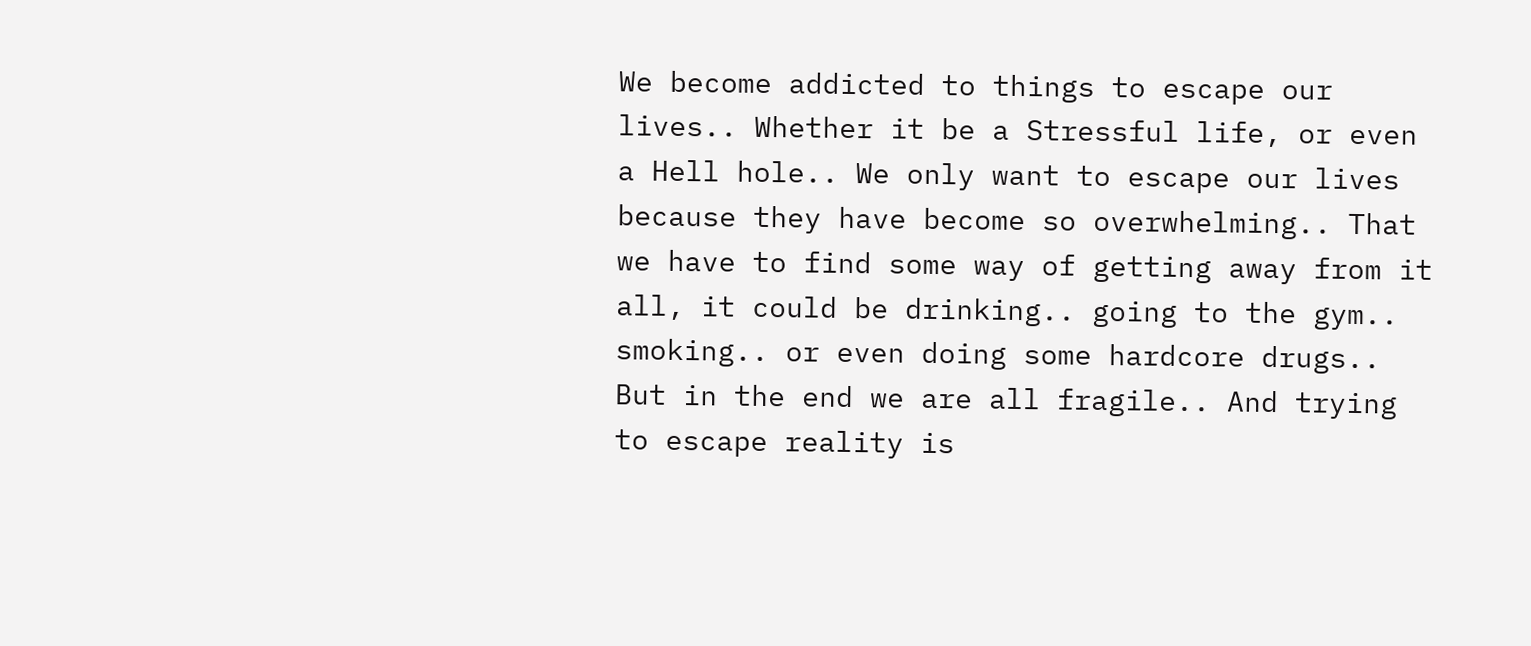We become addicted to things to escape our lives.. Whether it be a Stressful life, or even a Hell hole.. We only want to escape our lives because they have become so overwhelming.. That we have to find some way of getting away from it all, it could be drinking.. going to the gym.. smoking.. or even doing some hardcore drugs.. But in the end we are all fragile.. And trying to escape reality is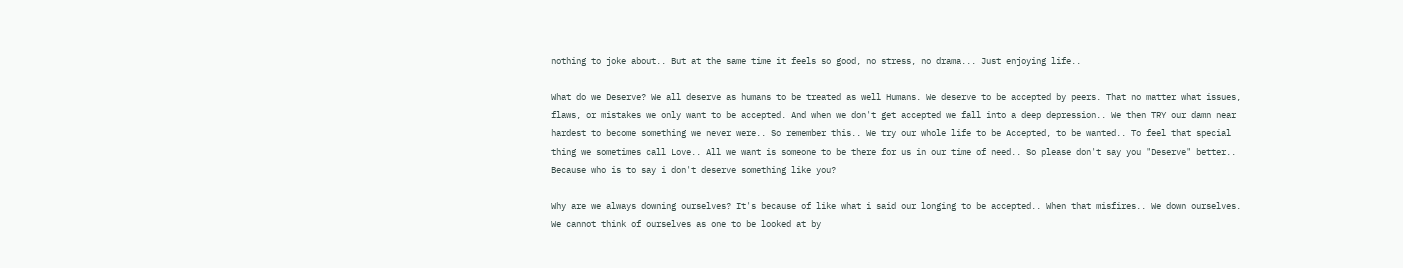nothing to joke about.. But at the same time it feels so good, no stress, no drama... Just enjoying life..

What do we Deserve? We all deserve as humans to be treated as well Humans. We deserve to be accepted by peers. That no matter what issues, flaws, or mistakes we only want to be accepted. And when we don't get accepted we fall into a deep depression.. We then TRY our damn near hardest to become something we never were.. So remember this.. We try our whole life to be Accepted, to be wanted.. To feel that special thing we sometimes call Love.. All we want is someone to be there for us in our time of need.. So please don't say you "Deserve" better.. Because who is to say i don't deserve something like you?

Why are we always downing ourselves? It's because of like what i said our longing to be accepted.. When that misfires.. We down ourselves. We cannot think of ourselves as one to be looked at by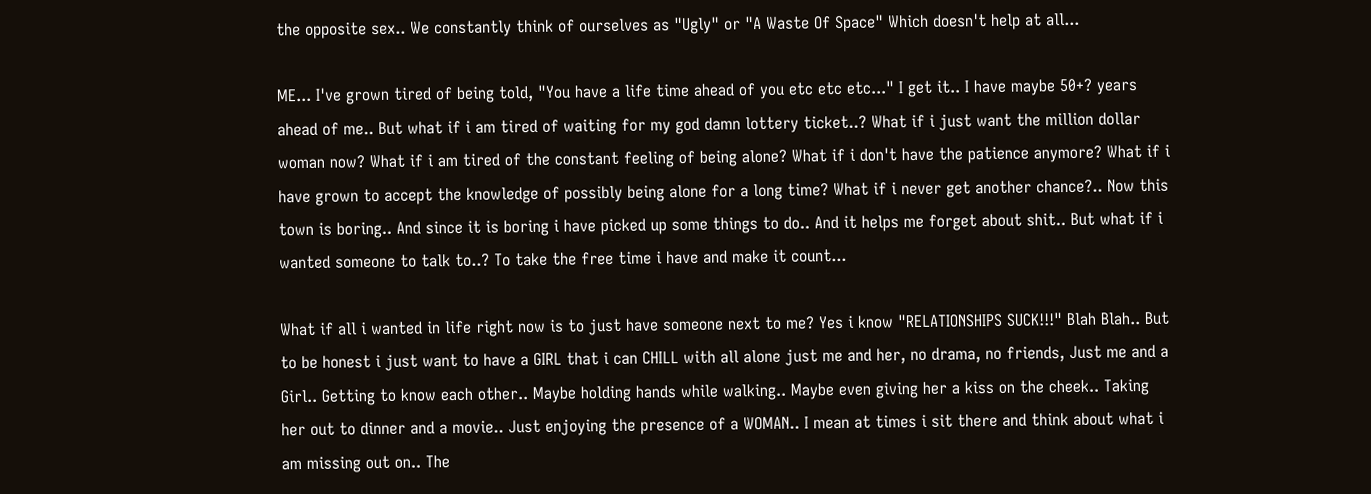the opposite sex.. We constantly think of ourselves as "Ugly" or "A Waste Of Space" Which doesn't help at all...

ME... I've grown tired of being told, "You have a life time ahead of you etc etc etc..." I get it.. I have maybe 50+? years ahead of me.. But what if i am tired of waiting for my god damn lottery ticket..? What if i just want the million dollar woman now? What if i am tired of the constant feeling of being alone? What if i don't have the patience anymore? What if i have grown to accept the knowledge of possibly being alone for a long time? What if i never get another chance?.. Now this town is boring.. And since it is boring i have picked up some things to do.. And it helps me forget about shit.. But what if i wanted someone to talk to..? To take the free time i have and make it count...

What if all i wanted in life right now is to just have someone next to me? Yes i know "RELATIONSHIPS SUCK!!!" Blah Blah.. But to be honest i just want to have a GIRL that i can CHILL with all alone just me and her, no drama, no friends, Just me and a Girl.. Getting to know each other.. Maybe holding hands while walking.. Maybe even giving her a kiss on the cheek.. Taking her out to dinner and a movie.. Just enjoying the presence of a WOMAN.. I mean at times i sit there and think about what i am missing out on.. The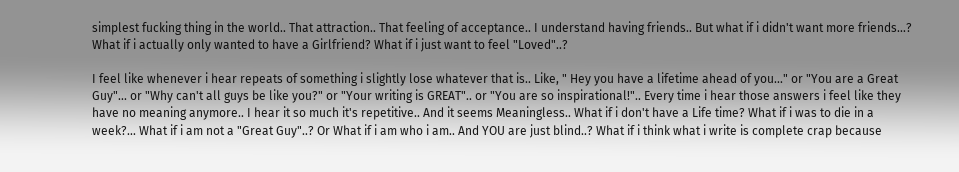simplest fucking thing in the world.. That attraction.. That feeling of acceptance.. I understand having friends.. But what if i didn't want more friends...? What if i actually only wanted to have a Girlfriend? What if i just want to feel "Loved"..?

I feel like whenever i hear repeats of something i slightly lose whatever that is.. Like, " Hey you have a lifetime ahead of you..." or "You are a Great Guy"... or "Why can't all guys be like you?" or "Your writing is GREAT".. or "You are so inspirational!".. Every time i hear those answers i feel like they have no meaning anymore.. I hear it so much it's repetitive.. And it seems Meaningless.. What if i don't have a Life time? What if i was to die in a week?... What if i am not a "Great Guy"..? Or What if i am who i am.. And YOU are just blind..? What if i think what i write is complete crap because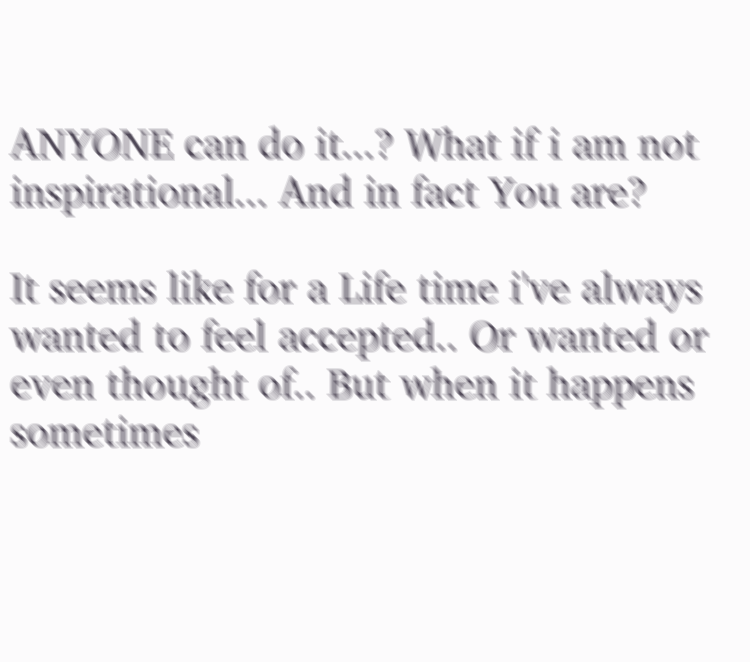ANYONE can do it...? What if i am not inspirational... And in fact You are?

It seems like for a Life time i've always wanted to feel accepted.. Or wanted or even thought of.. But when it happens sometimes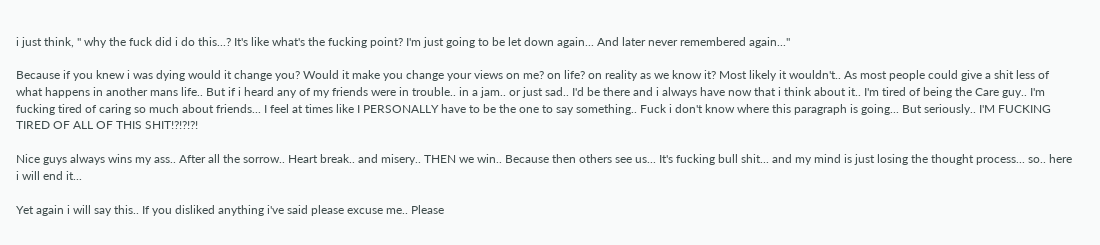i just think, " why the fuck did i do this...? It's like what's the fucking point? I'm just going to be let down again... And later never remembered again..."

Because if you knew i was dying would it change you? Would it make you change your views on me? on life? on reality as we know it? Most likely it wouldn't.. As most people could give a shit less of what happens in another mans life.. But if i heard any of my friends were in trouble.. in a jam.. or just sad.. I'd be there and i always have now that i think about it.. I'm tired of being the Care guy.. I'm fucking tired of caring so much about friends... I feel at times like I PERSONALLY have to be the one to say something.. Fuck i don't know where this paragraph is going... But seriously.. I'M FUCKING TIRED OF ALL OF THIS SHIT!?!?!?!

Nice guys always wins my ass.. After all the sorrow.. Heart break.. and misery.. THEN we win.. Because then others see us... It's fucking bull shit... and my mind is just losing the thought process... so.. here i will end it...

Yet again i will say this.. If you disliked anything i've said please excuse me.. Please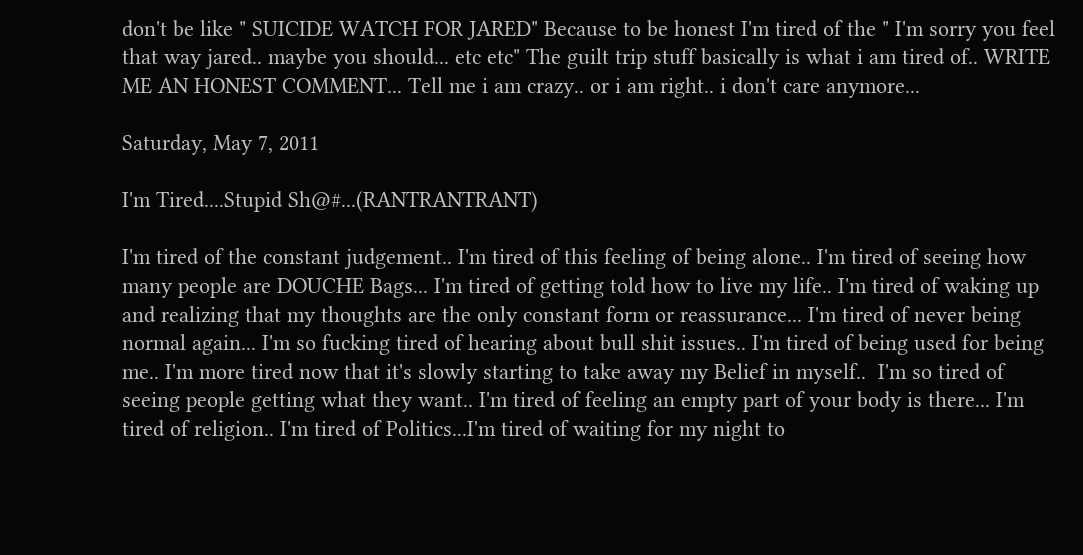don't be like " SUICIDE WATCH FOR JARED" Because to be honest I'm tired of the " I'm sorry you feel that way jared.. maybe you should... etc etc" The guilt trip stuff basically is what i am tired of.. WRITE ME AN HONEST COMMENT... Tell me i am crazy.. or i am right.. i don't care anymore...

Saturday, May 7, 2011

I'm Tired....Stupid Sh@#...(RANTRANTRANT)

I'm tired of the constant judgement.. I'm tired of this feeling of being alone.. I'm tired of seeing how many people are DOUCHE Bags... I'm tired of getting told how to live my life.. I'm tired of waking up and realizing that my thoughts are the only constant form or reassurance... I'm tired of never being normal again... I'm so fucking tired of hearing about bull shit issues.. I'm tired of being used for being me.. I'm more tired now that it's slowly starting to take away my Belief in myself..  I'm so tired of seeing people getting what they want.. I'm tired of feeling an empty part of your body is there... I'm tired of religion.. I'm tired of Politics...I'm tired of waiting for my night to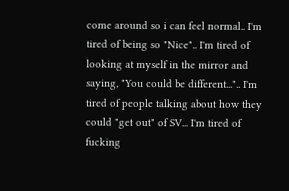come around so i can feel normal.. I'm tired of being so "Nice".. I'm tired of looking at myself in the mirror and saying, "You could be different...".. I'm tired of people talking about how they could "get out" of SV... I'm tired of fucking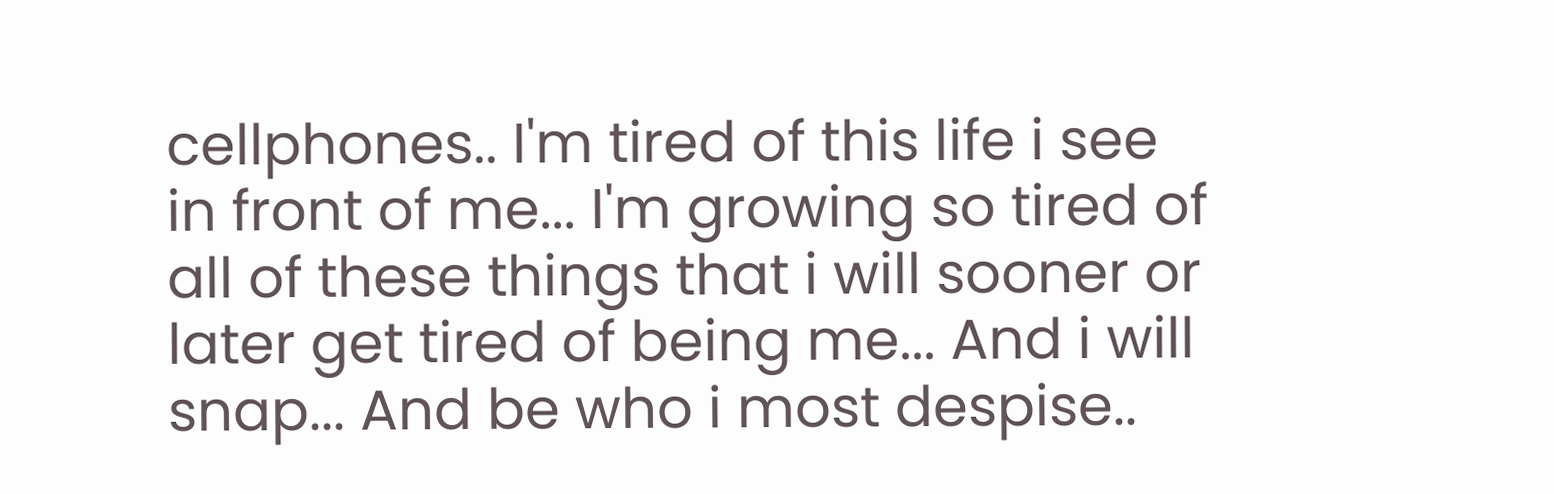cellphones.. I'm tired of this life i see in front of me... I'm growing so tired of all of these things that i will sooner or later get tired of being me... And i will snap... And be who i most despise..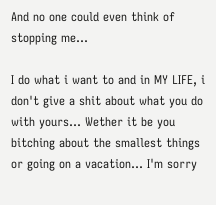And no one could even think of stopping me...

I do what i want to and in MY LIFE, i don't give a shit about what you do with yours... Wether it be you bitching about the smallest things or going on a vacation... I'm sorry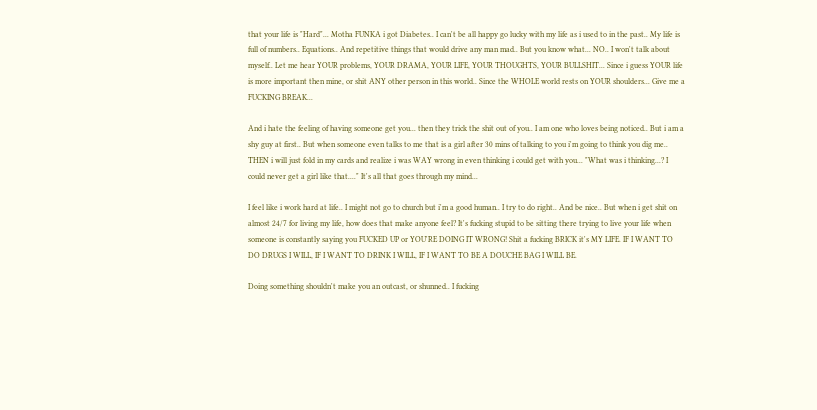that your life is "Hard"... Motha FUNKA i got Diabetes.. I can't be all happy go lucky with my life as i used to in the past.. My life is full of numbers.. Equations.. And repetitive things that would drive any man mad.. But you know what... NO.. I won't talk about myself.. Let me hear YOUR problems, YOUR DRAMA, YOUR LIFE, YOUR THOUGHTS, YOUR BULLSHIT... Since i guess YOUR life is more important then mine, or shit ANY other person in this world.. Since the WHOLE world rests on YOUR shoulders... Give me a FUCKING BREAK...

And i hate the feeling of having someone get you... then they trick the shit out of you.. I am one who loves being noticed.. But i am a shy guy at first.. But when someone even talks to me that is a girl after 30 mins of talking to you i'm going to think you dig me.. THEN i will just fold in my cards and realize i was WAY wrong in even thinking i could get with you... "What was i thinking...? I could never get a girl like that...." It's all that goes through my mind...

I feel like i work hard at life.. I might not go to church but i'm a good human.. I try to do right.. And be nice.. But when i get shit on almost 24/7 for living my life, how does that make anyone feel? It's fucking stupid to be sitting there trying to live your life when someone is constantly saying you FUCKED UP or YOU'RE DOING IT WRONG! Shit a fucking BRICK it's MY LIFE. IF I WANT TO DO DRUGS I WILL, IF I WANT TO DRINK I WILL, IF I WANT TO BE A DOUCHE BAG I WILL BE.

Doing something shouldn't make you an outcast, or shunned.. I fucking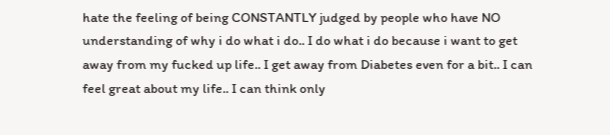hate the feeling of being CONSTANTLY judged by people who have NO understanding of why i do what i do.. I do what i do because i want to get away from my fucked up life.. I get away from Diabetes even for a bit.. I can feel great about my life.. I can think only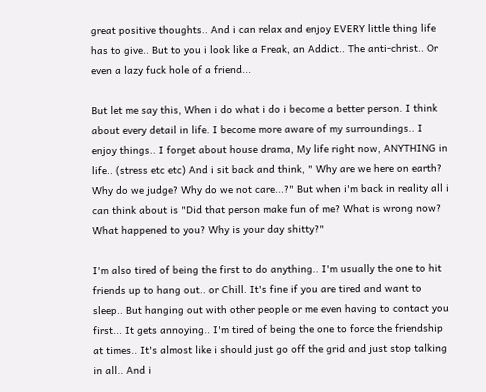great positive thoughts.. And i can relax and enjoy EVERY little thing life has to give.. But to you i look like a Freak, an Addict.. The anti-christ.. Or even a lazy fuck hole of a friend...

But let me say this, When i do what i do i become a better person. I think about every detail in life. I become more aware of my surroundings.. I enjoy things.. I forget about house drama, My life right now, ANYTHING in life.. (stress etc etc) And i sit back and think, " Why are we here on earth? Why do we judge? Why do we not care...?" But when i'm back in reality all i can think about is "Did that person make fun of me? What is wrong now? What happened to you? Why is your day shitty?"

I'm also tired of being the first to do anything.. I'm usually the one to hit friends up to hang out.. or Chill. It's fine if you are tired and want to sleep.. But hanging out with other people or me even having to contact you first... It gets annoying.. I'm tired of being the one to force the friendship at times.. It's almost like i should just go off the grid and just stop talking in all.. And i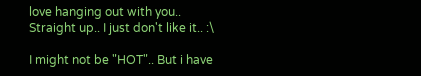love hanging out with you.. Straight up.. I just don't like it.. :\

I might not be "HOT".. But i have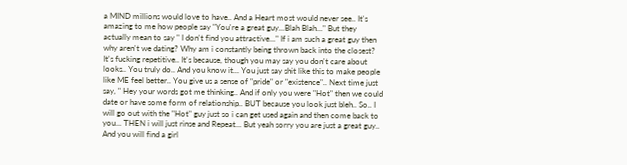a MIND millions would love to have.. And a Heart most would never see.. It's amazing to me how people say "You're a great guy...Blah Blah..." But they actually mean to say " I don't find you attractive..." If i am such a great guy then why aren't we dating? Why am i constantly being thrown back into the closest? It's fucking repetitive.. It's because, though you may say you don't care about looks.. You truly do.. And you know it... You just say shit like this to make people like ME feel better.. You give us a sense of "pride" or "existence".. Next time just say, " Hey your words got me thinking.. And if only you were "Hot" then we could date or have some form of relationship.. BUT because you look just bleh.. So.. I will go out with the "Hot" guy just so i can get used again and then come back to you... THEN i will just rinse and Repeat... But yeah sorry you are just a great guy.. And you will find a girl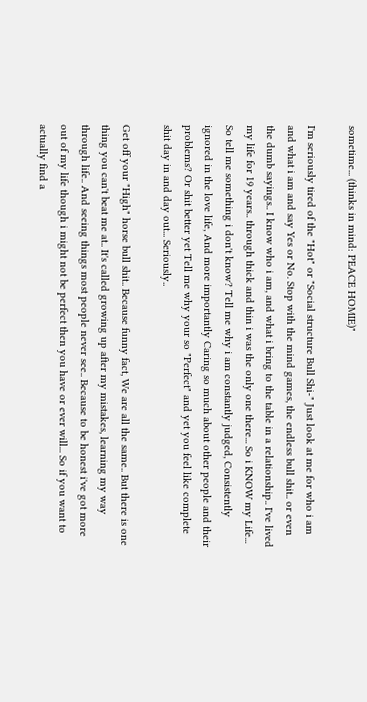sometime... (thinks in mind: PEACE HOMIE)"

I'm seriously tired of the "Hot" or "Social structure Bull Shi-" Just look at me for who i am and what i am and say Yes or No. Stop with the mind games, the endless bull shit.. or even the dumb sayings.. I know who i am, and what i bring to the table in a relationship.. I've lived my life for 19 years.. through thick and thin i was the only one there... So i KNOW my Life... So tell me something i don't know? Tell me why i am constantly judged, Consistently ignored in the love life, And more importantly Caring so much about other people and their problems? Or shit better yet Tell me why your so "Perfect" and yet you feel like complete shit day in and day out... Seriously..

Get off your "High" horse bull shit.. Because funny fact, We are all the same.. But there is one thing you can't beat me at.. It's called growing up after my mistakes, learning my way through life.. And seeing things most people never see.. Because to be honest i've got more out of my life though i might not be perfect then you have or ever will... So if you want to actually find a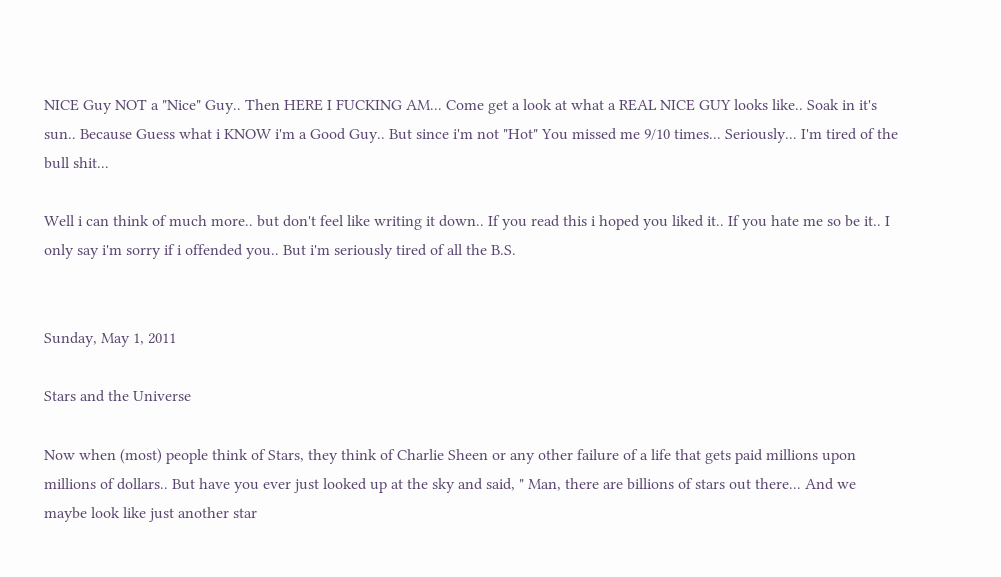NICE Guy NOT a "Nice" Guy.. Then HERE I FUCKING AM... Come get a look at what a REAL NICE GUY looks like.. Soak in it's sun.. Because Guess what i KNOW i'm a Good Guy.. But since i'm not "Hot" You missed me 9/10 times... Seriously... I'm tired of the bull shit...

Well i can think of much more.. but don't feel like writing it down.. If you read this i hoped you liked it.. If you hate me so be it.. I only say i'm sorry if i offended you.. But i'm seriously tired of all the B.S.


Sunday, May 1, 2011

Stars and the Universe

Now when (most) people think of Stars, they think of Charlie Sheen or any other failure of a life that gets paid millions upon millions of dollars.. But have you ever just looked up at the sky and said, " Man, there are billions of stars out there... And we maybe look like just another star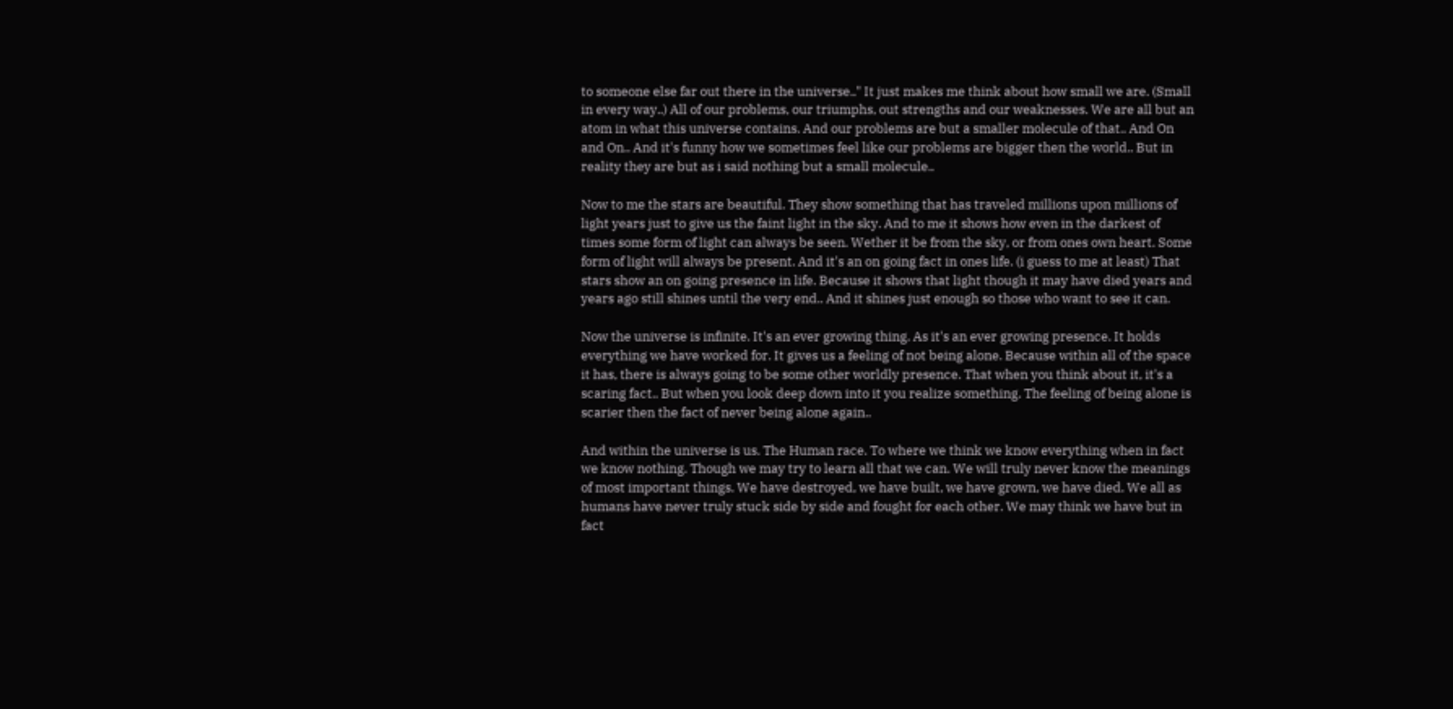to someone else far out there in the universe.." It just makes me think about how small we are. (Small in every way..) All of our problems, our triumphs, out strengths and our weaknesses. We are all but an atom in what this universe contains. And our problems are but a smaller molecule of that.. And On and On.. And it's funny how we sometimes feel like our problems are bigger then the world.. But in reality they are but as i said nothing but a small molecule..

Now to me the stars are beautiful. They show something that has traveled millions upon millions of light years just to give us the faint light in the sky. And to me it shows how even in the darkest of times some form of light can always be seen. Wether it be from the sky, or from ones own heart. Some form of light will always be present. And it's an on going fact in ones life. (i guess to me at least) That stars show an on going presence in life. Because it shows that light though it may have died years and years ago still shines until the very end.. And it shines just enough so those who want to see it can.

Now the universe is infinite. It's an ever growing thing. As it's an ever growing presence. It holds everything we have worked for. It gives us a feeling of not being alone. Because within all of the space it has, there is always going to be some other worldly presence. That when you think about it, it's a scaring fact.. But when you look deep down into it you realize something. The feeling of being alone is scarier then the fact of never being alone again..

And within the universe is us. The Human race. To where we think we know everything when in fact we know nothing. Though we may try to learn all that we can. We will truly never know the meanings of most important things. We have destroyed, we have built, we have grown, we have died. We all as humans have never truly stuck side by side and fought for each other. We may think we have but in fact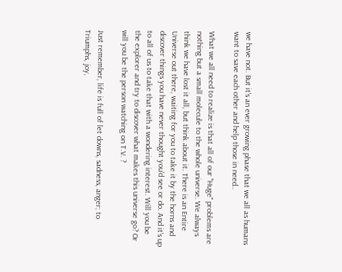we have not. But it's an ever growing phase that we all as humans want to save each other and help those in need..

What we all need to realize is that all of our "Huge" problems are nothing but a small molecule to the whole universe. We always think we have lost it all, but think about it. There is an Entire Universe out there, waiting for you to take it by the horns and discover things you have never thought you'd see or do. And it's up to all of us to take that with a wondering interest. Will you be the explorer and try to discover what makes this universe go? Or will you be the person watching on T.V. ?

Just remember, life is full of let downs, sadness, anger; to Triumphs, joy,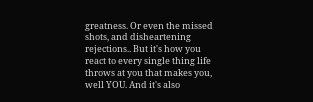greatness. Or even the missed shots, and disheartening rejections.. But it's how you react to every single thing life throws at you that makes you, well YOU. And it's also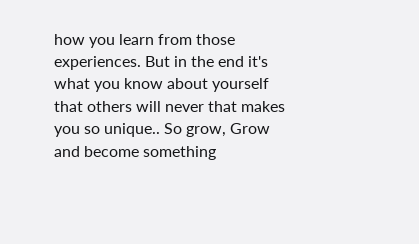how you learn from those experiences. But in the end it's what you know about yourself that others will never that makes you so unique.. So grow, Grow and become something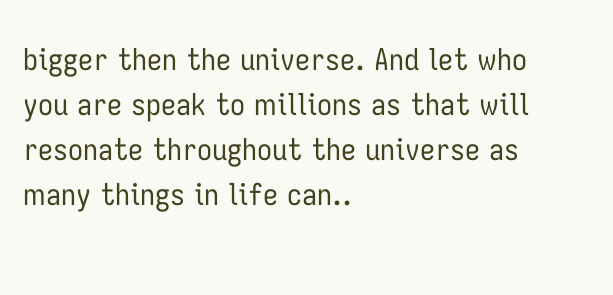bigger then the universe. And let who you are speak to millions as that will resonate throughout the universe as many things in life can..